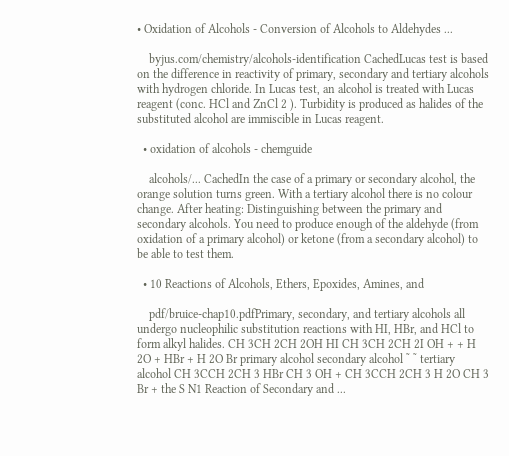• Oxidation of Alcohols - Conversion of Alcohols to Aldehydes ...

    byjus.com/chemistry/alcohols-identification CachedLucas test is based on the difference in reactivity of primary, secondary and tertiary alcohols with hydrogen chloride. In Lucas test, an alcohol is treated with Lucas reagent (conc. HCl and ZnCl 2 ). Turbidity is produced as halides of the substituted alcohol are immiscible in Lucas reagent.

  • oxidation of alcohols - chemguide

    alcohols/... CachedIn the case of a primary or secondary alcohol, the orange solution turns green. With a tertiary alcohol there is no colour change. After heating: Distinguishing between the primary and secondary alcohols. You need to produce enough of the aldehyde (from oxidation of a primary alcohol) or ketone (from a secondary alcohol) to be able to test them.

  • 10 Reactions of Alcohols, Ethers, Epoxides, Amines, and

    pdf/bruice-chap10.pdfPrimary, secondary, and tertiary alcohols all undergo nucleophilic substitution reactions with HI, HBr, and HCl to form alkyl halides. CH 3CH 2CH 2OH HI CH 3CH 2CH 2I OH + + H 2O + HBr + H 2O Br primary alcohol secondary alcohol ˜ ˜ tertiary alcohol CH 3CCH 2CH 3 HBr CH 3 OH + CH 3CCH 2CH 3 H 2O CH 3 Br + the S N1 Reaction of Secondary and ...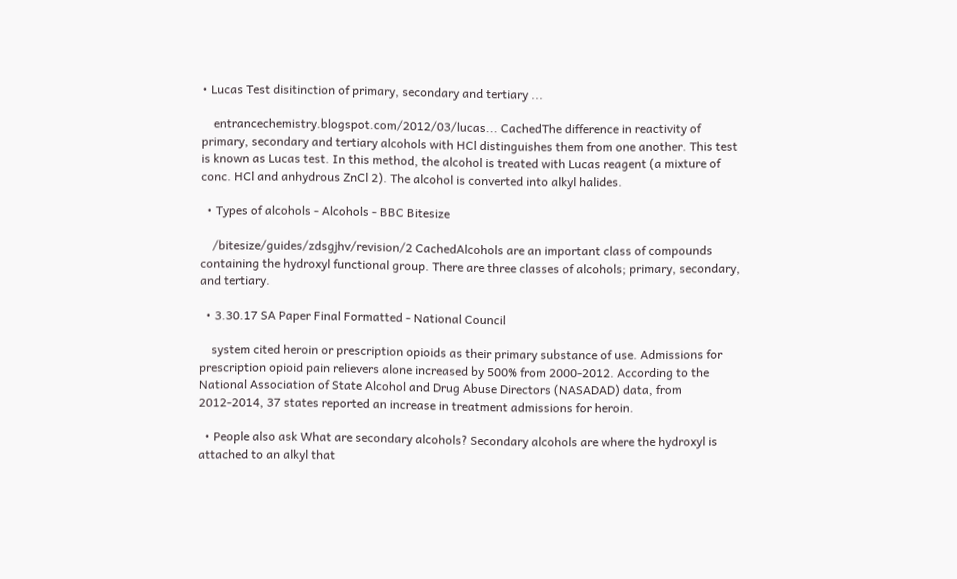• Lucas Test disitinction of primary, secondary and tertiary ...

    entrancechemistry.blogspot.com/2012/03/lucas... CachedThe difference in reactivity of primary, secondary and tertiary alcohols with HCl distinguishes them from one another. This test is known as Lucas test. In this method, the alcohol is treated with Lucas reagent (a mixture of conc. HCl and anhydrous ZnCl 2). The alcohol is converted into alkyl halides.

  • Types of alcohols - Alcohols - BBC Bitesize

    /bitesize/guides/zdsgjhv/revision/2 CachedAlcohols are an important class of compounds containing the hydroxyl functional group. There are three classes of alcohols; primary, secondary, and tertiary.

  • 3.30.17 SA Paper Final Formatted - National Council

    system cited heroin or prescription opioids as their primary substance of use. Admissions for prescription opioid pain relievers alone increased by 500% from 2000-2012. According to the National Association of State Alcohol and Drug Abuse Directors (NASADAD) data, from 2012-2014, 37 states reported an increase in treatment admissions for heroin.

  • People also ask What are secondary alcohols? Secondary alcohols are where the hydroxyl is attached to an alkyl that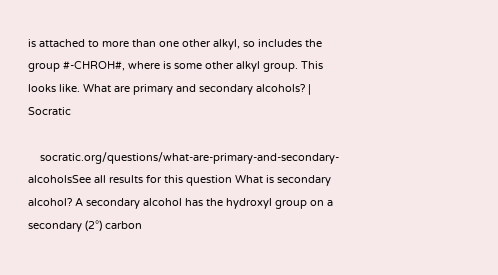is attached to more than one other alkyl, so includes the group #-CHROH#, where is some other alkyl group. This looks like. What are primary and secondary alcohols? | Socratic

    socratic.org/questions/what-are-primary-and-secondary-alcoholsSee all results for this question What is secondary alcohol? A secondary alcohol has the hydroxyl group on a secondary (2°) carbon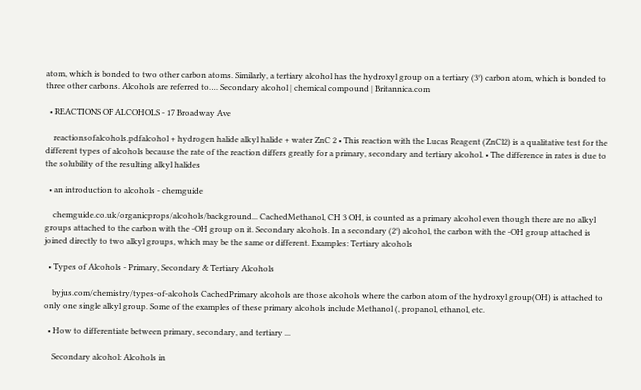atom, which is bonded to two other carbon atoms. Similarly, a tertiary alcohol has the hydroxyl group on a tertiary (3°) carbon atom, which is bonded to three other carbons. Alcohols are referred to…. Secondary alcohol | chemical compound | Britannica.com

  • REACTIONS OF ALCOHOLS - 17 Broadway Ave

    reactionsofalcohols.pdfalcohol + hydrogen halide alkyl halide + water ZnC 2 • This reaction with the Lucas Reagent (ZnCl2) is a qualitative test for the different types of alcohols because the rate of the reaction differs greatly for a primary, secondary and tertiary alcohol. • The difference in rates is due to the solubility of the resulting alkyl halides

  • an introduction to alcohols - chemguide

    chemguide.co.uk/organicprops/alcohols/background... CachedMethanol, CH 3 OH, is counted as a primary alcohol even though there are no alkyl groups attached to the carbon with the -OH group on it. Secondary alcohols. In a secondary (2°) alcohol, the carbon with the -OH group attached is joined directly to two alkyl groups, which may be the same or different. Examples: Tertiary alcohols

  • Types of Alcohols - Primary, Secondary & Tertiary Alcohols

    byjus.com/chemistry/types-of-alcohols CachedPrimary alcohols are those alcohols where the carbon atom of the hydroxyl group(OH) is attached to only one single alkyl group. Some of the examples of these primary alcohols include Methanol (, propanol, ethanol, etc.

  • How to differentiate between primary, secondary, and tertiary ...

    Secondary alcohol: Alcohols in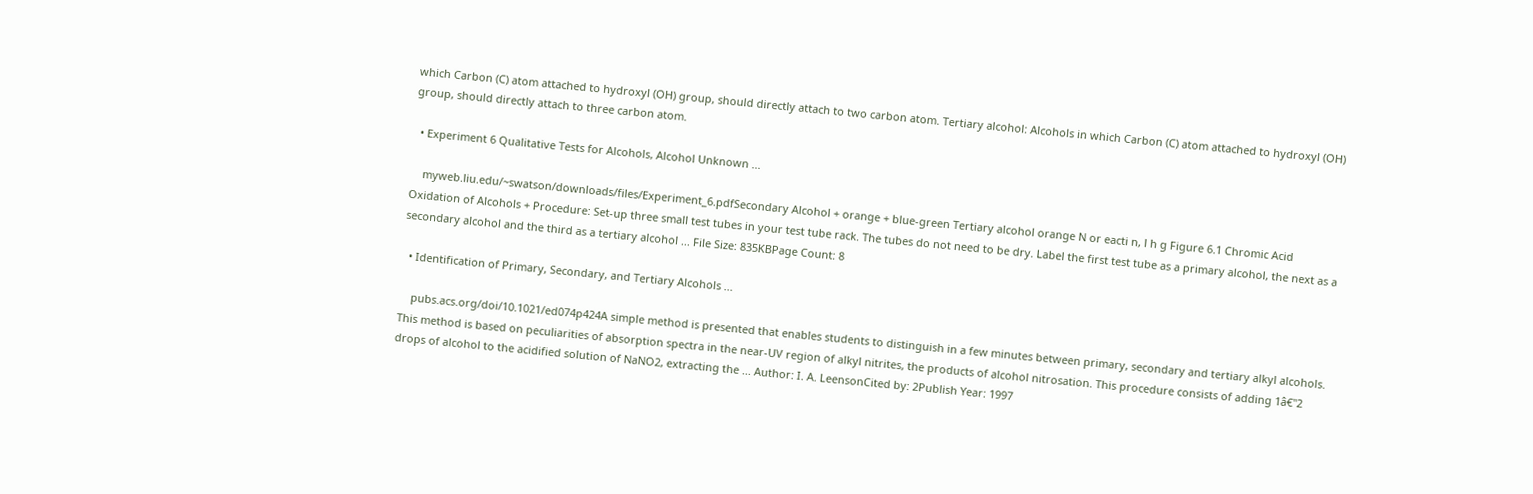which Carbon (C) atom attached to hydroxyl (OH) group, should directly attach to two carbon atom. Tertiary alcohol: Alcohols in which Carbon (C) atom attached to hydroxyl (OH) group, should directly attach to three carbon atom.

  • Experiment 6 Qualitative Tests for Alcohols, Alcohol Unknown ...

    myweb.liu.edu/~swatson/downloads/files/Experiment_6.pdfSecondary Alcohol + orange + blue-green Tertiary alcohol orange N or eacti n, l h g Figure 6.1 Chromic Acid Oxidation of Alcohols + Procedure: Set-up three small test tubes in your test tube rack. The tubes do not need to be dry. Label the first test tube as a primary alcohol, the next as a secondary alcohol and the third as a tertiary alcohol ... File Size: 835KBPage Count: 8

  • Identification of Primary, Secondary, and Tertiary Alcohols ...

    pubs.acs.org/doi/10.1021/ed074p424A simple method is presented that enables students to distinguish in a few minutes between primary, secondary and tertiary alkyl alcohols. This method is based on peculiarities of absorption spectra in the near-UV region of alkyl nitrites, the products of alcohol nitrosation. This procedure consists of adding 1â€"2 drops of alcohol to the acidified solution of NaNO2, extracting the ... Author: I. A. LeensonCited by: 2Publish Year: 1997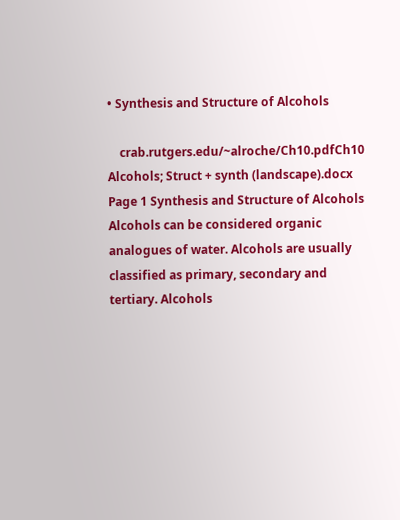• Synthesis and Structure of Alcohols

    crab.rutgers.edu/~alroche/Ch10.pdfCh10 Alcohols; Struct + synth (landscape).docx Page 1 Synthesis and Structure of Alcohols Alcohols can be considered organic analogues of water. Alcohols are usually classified as primary, secondary and tertiary. Alcohols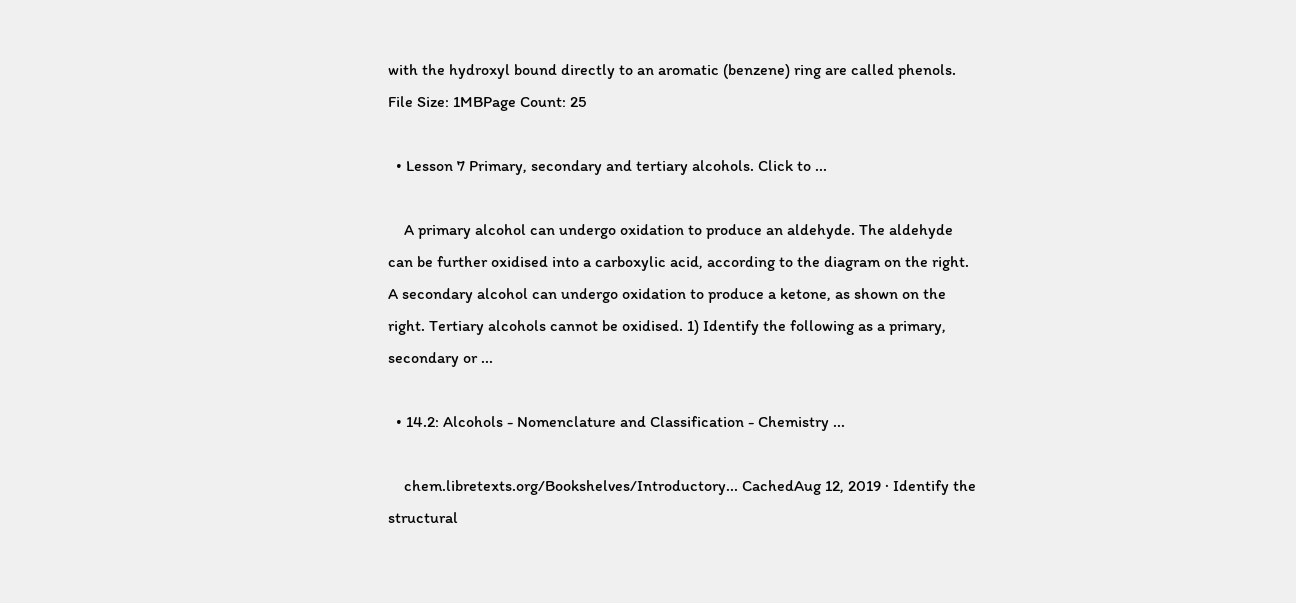with the hydroxyl bound directly to an aromatic (benzene) ring are called phenols. File Size: 1MBPage Count: 25

  • Lesson 7 Primary, secondary and tertiary alcohols. Click to ...

    A primary alcohol can undergo oxidation to produce an aldehyde. The aldehyde can be further oxidised into a carboxylic acid, according to the diagram on the right. A secondary alcohol can undergo oxidation to produce a ketone, as shown on the right. Tertiary alcohols cannot be oxidised. 1) Identify the following as a primary, secondary or ...

  • 14.2: Alcohols - Nomenclature and Classification - Chemistry ...

    chem.libretexts.org/Bookshelves/Introductory... CachedAug 12, 2019 · Identify the structural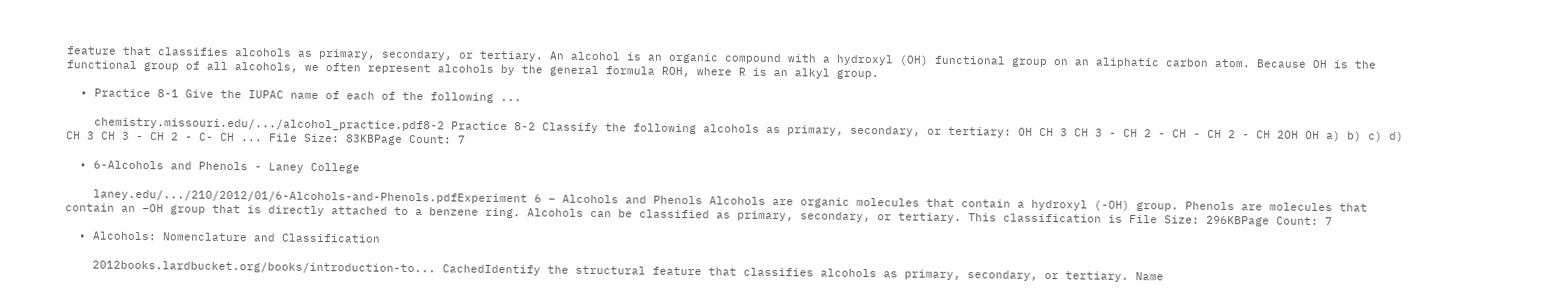feature that classifies alcohols as primary, secondary, or tertiary. An alcohol is an organic compound with a hydroxyl (OH) functional group on an aliphatic carbon atom. Because OH is the functional group of all alcohols, we often represent alcohols by the general formula ROH, where R is an alkyl group.

  • Practice 8-1 Give the IUPAC name of each of the following ...

    chemistry.missouri.edu/.../alcohol_practice.pdf8-2 Practice 8-2 Classify the following alcohols as primary, secondary, or tertiary: OH CH 3 CH 3 - CH 2 - CH - CH 2 - CH 2OH OH a) b) c) d) CH 3 CH 3 - CH 2 - C- CH ... File Size: 83KBPage Count: 7

  • 6-Alcohols and Phenols - Laney College

    laney.edu/.../210/2012/01/6-Alcohols-and-Phenols.pdfExperiment 6 – Alcohols and Phenols Alcohols are organic molecules that contain a hydroxyl (-OH) group. Phenols are molecules that contain an –OH group that is directly attached to a benzene ring. Alcohols can be classified as primary, secondary, or tertiary. This classification is File Size: 296KBPage Count: 7

  • Alcohols: Nomenclature and Classification

    2012books.lardbucket.org/books/introduction-to... CachedIdentify the structural feature that classifies alcohols as primary, secondary, or tertiary. Name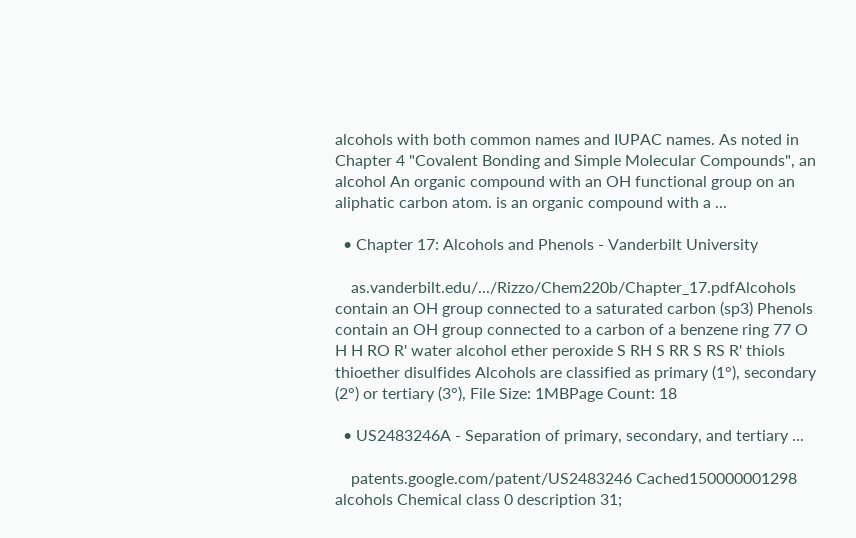alcohols with both common names and IUPAC names. As noted in Chapter 4 "Covalent Bonding and Simple Molecular Compounds", an alcohol An organic compound with an OH functional group on an aliphatic carbon atom. is an organic compound with a ...

  • Chapter 17: Alcohols and Phenols - Vanderbilt University

    as.vanderbilt.edu/.../Rizzo/Chem220b/Chapter_17.pdfAlcohols contain an OH group connected to a saturated carbon (sp3) Phenols contain an OH group connected to a carbon of a benzene ring 77 O H H RO R' water alcohol ether peroxide S RH S RR S RS R' thiols thioether disulfides Alcohols are classified as primary (1°), secondary (2°) or tertiary (3°), File Size: 1MBPage Count: 18

  • US2483246A - Separation of primary, secondary, and tertiary ...

    patents.google.com/patent/US2483246 Cached150000001298 alcohols Chemical class 0 description 31;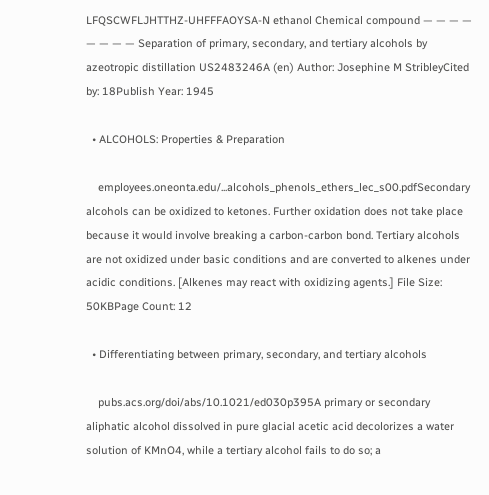LFQSCWFLJHTTHZ-UHFFFAOYSA-N ethanol Chemical compound — — — — — — — — Separation of primary, secondary, and tertiary alcohols by azeotropic distillation US2483246A (en) Author: Josephine M StribleyCited by: 18Publish Year: 1945

  • ALCOHOLS: Properties & Preparation

    employees.oneonta.edu/...alcohols_phenols_ethers_lec_s00.pdfSecondary alcohols can be oxidized to ketones. Further oxidation does not take place because it would involve breaking a carbon-carbon bond. Tertiary alcohols are not oxidized under basic conditions and are converted to alkenes under acidic conditions. [Alkenes may react with oxidizing agents.] File Size: 50KBPage Count: 12

  • Differentiating between primary, secondary, and tertiary alcohols

    pubs.acs.org/doi/abs/10.1021/ed030p395A primary or secondary aliphatic alcohol dissolved in pure glacial acetic acid decolorizes a water solution of KMnO4, while a tertiary alcohol fails to do so; a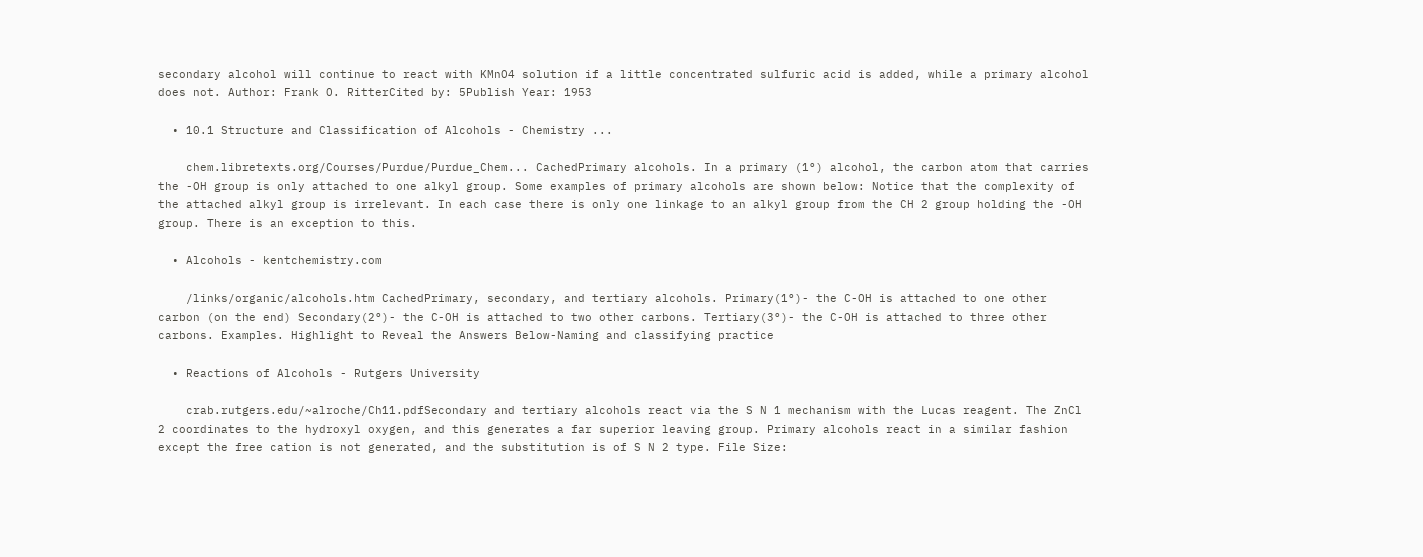secondary alcohol will continue to react with KMnO4 solution if a little concentrated sulfuric acid is added, while a primary alcohol does not. Author: Frank O. RitterCited by: 5Publish Year: 1953

  • 10.1 Structure and Classification of Alcohols - Chemistry ...

    chem.libretexts.org/Courses/Purdue/Purdue_Chem... CachedPrimary alcohols. In a primary (1°) alcohol, the carbon atom that carries the -OH group is only attached to one alkyl group. Some examples of primary alcohols are shown below: Notice that the complexity of the attached alkyl group is irrelevant. In each case there is only one linkage to an alkyl group from the CH 2 group holding the -OH group. There is an exception to this.

  • Alcohols - kentchemistry.com

    /links/organic/alcohols.htm CachedPrimary, secondary, and tertiary alcohols. Primary(1°)- the C-OH is attached to one other carbon (on the end) Secondary(2°)- the C-OH is attached to two other carbons. Tertiary(3°)- the C-OH is attached to three other carbons. Examples. Highlight to Reveal the Answers Below-Naming and classifying practice

  • Reactions of Alcohols - Rutgers University

    crab.rutgers.edu/~alroche/Ch11.pdfSecondary and tertiary alcohols react via the S N 1 mechanism with the Lucas reagent. The ZnCl 2 coordinates to the hydroxyl oxygen, and this generates a far superior leaving group. Primary alcohols react in a similar fashion except the free cation is not generated, and the substitution is of S N 2 type. File Size: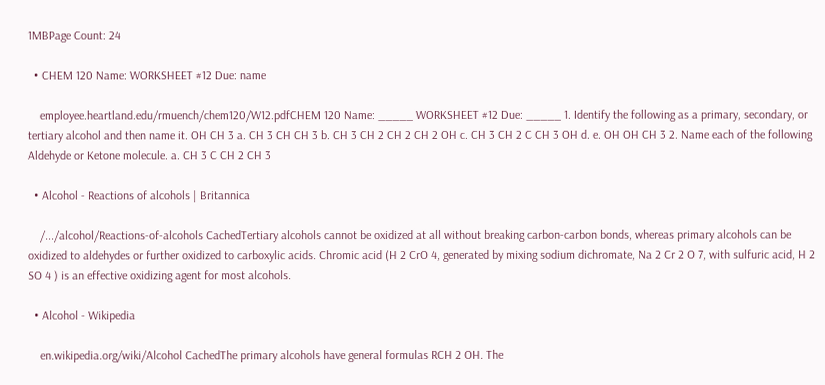1MBPage Count: 24

  • CHEM 120 Name: WORKSHEET #12 Due: name

    employee.heartland.edu/rmuench/chem120/W12.pdfCHEM 120 Name: _____ WORKSHEET #12 Due: _____ 1. Identify the following as a primary, secondary, or tertiary alcohol and then name it. OH CH 3 a. CH 3 CH CH 3 b. CH 3 CH 2 CH 2 CH 2 OH c. CH 3 CH 2 C CH 3 OH d. e. OH OH CH 3 2. Name each of the following Aldehyde or Ketone molecule. a. CH 3 C CH 2 CH 3

  • Alcohol - Reactions of alcohols | Britannica

    /.../alcohol/Reactions-of-alcohols CachedTertiary alcohols cannot be oxidized at all without breaking carbon-carbon bonds, whereas primary alcohols can be oxidized to aldehydes or further oxidized to carboxylic acids. Chromic acid (H 2 CrO 4, generated by mixing sodium dichromate, Na 2 Cr 2 O 7, with sulfuric acid, H 2 SO 4 ) is an effective oxidizing agent for most alcohols.

  • Alcohol - Wikipedia

    en.wikipedia.org/wiki/Alcohol CachedThe primary alcohols have general formulas RCH 2 OH. The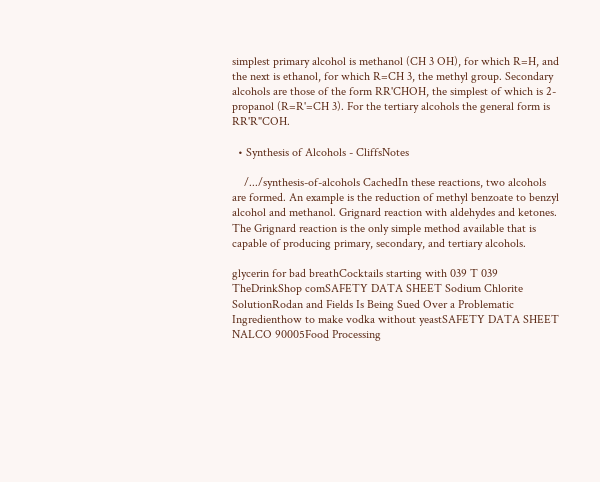simplest primary alcohol is methanol (CH 3 OH), for which R=H, and the next is ethanol, for which R=CH 3, the methyl group. Secondary alcohols are those of the form RR'CHOH, the simplest of which is 2-propanol (R=R'=CH 3). For the tertiary alcohols the general form is RR'R"COH.

  • Synthesis of Alcohols - CliffsNotes

    /.../synthesis-of-alcohols CachedIn these reactions, two alcohols are formed. An example is the reduction of methyl benzoate to benzyl alcohol and methanol. Grignard reaction with aldehydes and ketones. The Grignard reaction is the only simple method available that is capable of producing primary, secondary, and tertiary alcohols.

glycerin for bad breathCocktails starting with 039 T 039 TheDrinkShop comSAFETY DATA SHEET Sodium Chlorite SolutionRodan and Fields Is Being Sued Over a Problematic Ingredienthow to make vodka without yeastSAFETY DATA SHEET NALCO 90005Food Processing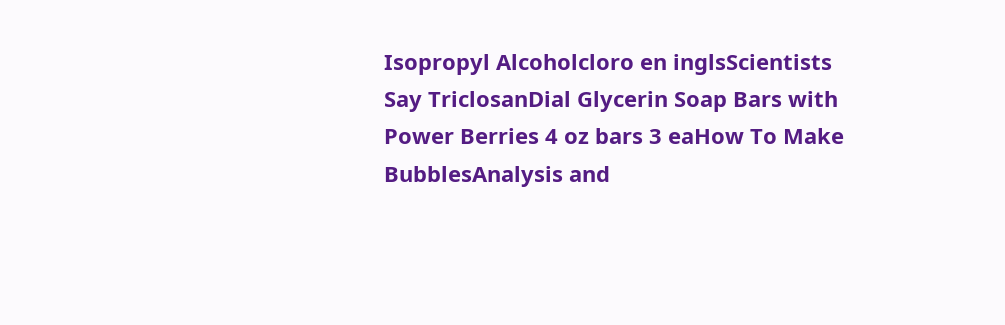Isopropyl Alcoholcloro en inglsScientists Say TriclosanDial Glycerin Soap Bars with Power Berries 4 oz bars 3 eaHow To Make BubblesAnalysis and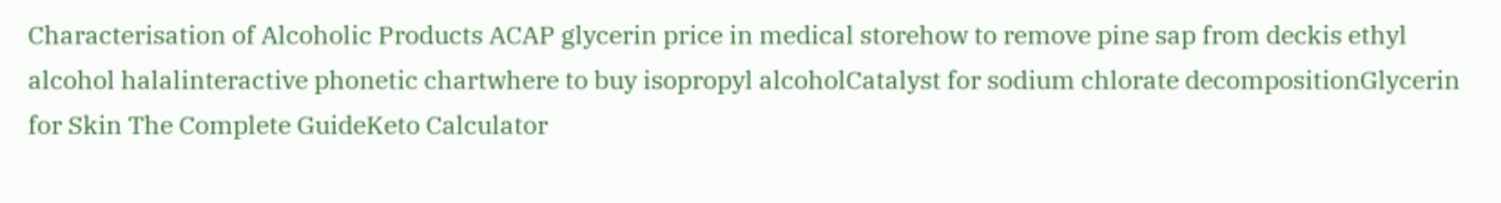Characterisation of Alcoholic Products ACAP glycerin price in medical storehow to remove pine sap from deckis ethyl alcohol halalinteractive phonetic chartwhere to buy isopropyl alcoholCatalyst for sodium chlorate decompositionGlycerin for Skin The Complete GuideKeto Calculator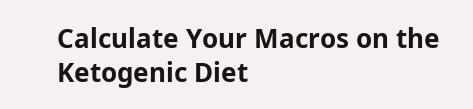Calculate Your Macros on the Ketogenic Diet